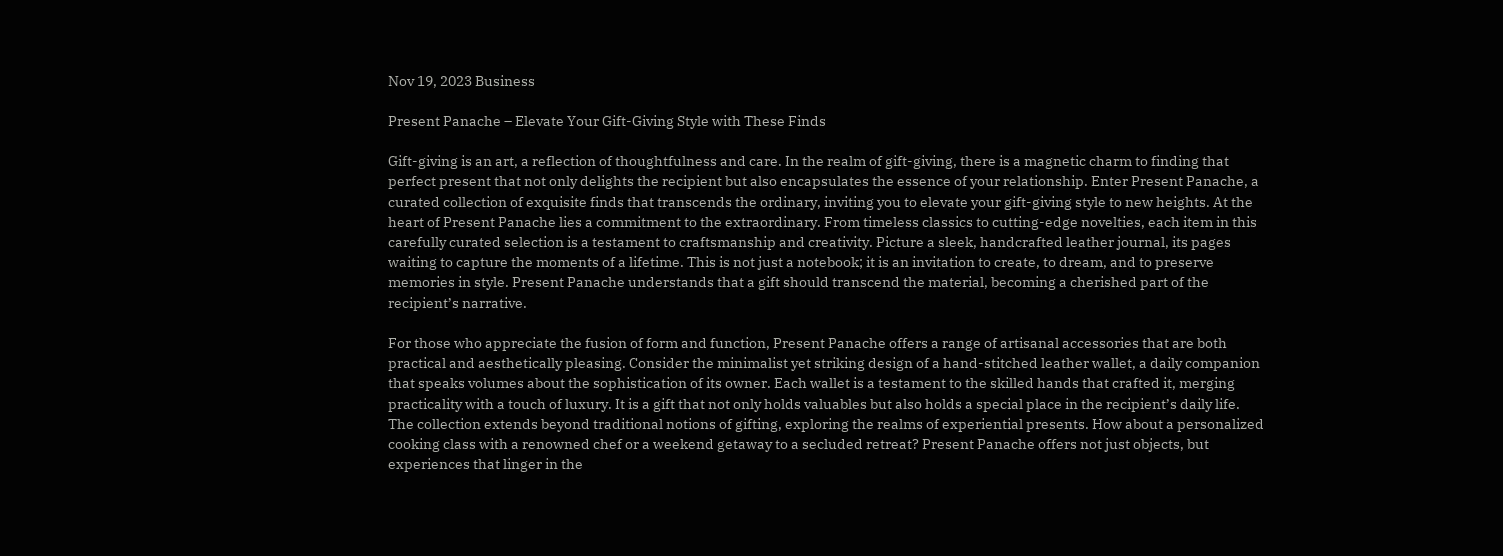Nov 19, 2023 Business

Present Panache – Elevate Your Gift-Giving Style with These Finds

Gift-giving is an art, a reflection of thoughtfulness and care. In the realm of gift-giving, there is a magnetic charm to finding that perfect present that not only delights the recipient but also encapsulates the essence of your relationship. Enter Present Panache, a curated collection of exquisite finds that transcends the ordinary, inviting you to elevate your gift-giving style to new heights. At the heart of Present Panache lies a commitment to the extraordinary. From timeless classics to cutting-edge novelties, each item in this carefully curated selection is a testament to craftsmanship and creativity. Picture a sleek, handcrafted leather journal, its pages waiting to capture the moments of a lifetime. This is not just a notebook; it is an invitation to create, to dream, and to preserve memories in style. Present Panache understands that a gift should transcend the material, becoming a cherished part of the recipient’s narrative.

For those who appreciate the fusion of form and function, Present Panache offers a range of artisanal accessories that are both practical and aesthetically pleasing. Consider the minimalist yet striking design of a hand-stitched leather wallet, a daily companion that speaks volumes about the sophistication of its owner. Each wallet is a testament to the skilled hands that crafted it, merging practicality with a touch of luxury. It is a gift that not only holds valuables but also holds a special place in the recipient’s daily life. The collection extends beyond traditional notions of gifting, exploring the realms of experiential presents. How about a personalized cooking class with a renowned chef or a weekend getaway to a secluded retreat? Present Panache offers not just objects, but experiences that linger in the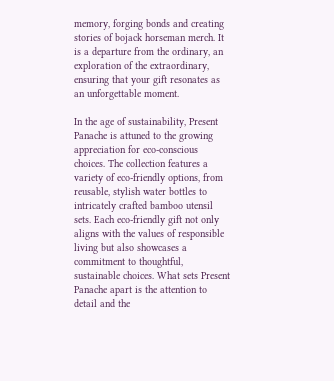memory, forging bonds and creating stories of bojack horseman merch. It is a departure from the ordinary, an exploration of the extraordinary, ensuring that your gift resonates as an unforgettable moment.

In the age of sustainability, Present Panache is attuned to the growing appreciation for eco-conscious choices. The collection features a variety of eco-friendly options, from reusable, stylish water bottles to intricately crafted bamboo utensil sets. Each eco-friendly gift not only aligns with the values of responsible living but also showcases a commitment to thoughtful, sustainable choices. What sets Present Panache apart is the attention to detail and the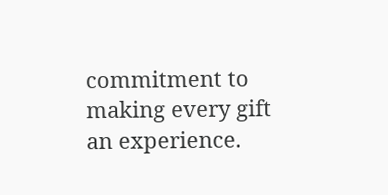commitment to making every gift an experience.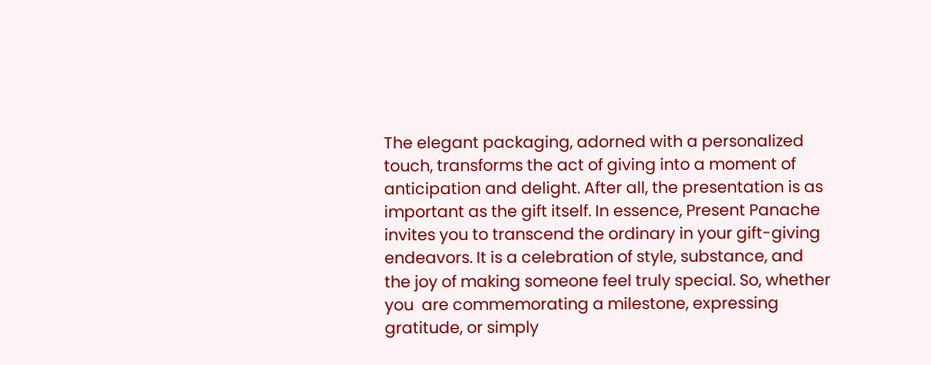The elegant packaging, adorned with a personalized touch, transforms the act of giving into a moment of anticipation and delight. After all, the presentation is as important as the gift itself. In essence, Present Panache invites you to transcend the ordinary in your gift-giving endeavors. It is a celebration of style, substance, and the joy of making someone feel truly special. So, whether you  are commemorating a milestone, expressing gratitude, or simply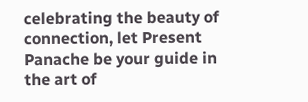celebrating the beauty of connection, let Present Panache be your guide in the art of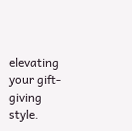elevating your gift-giving style.